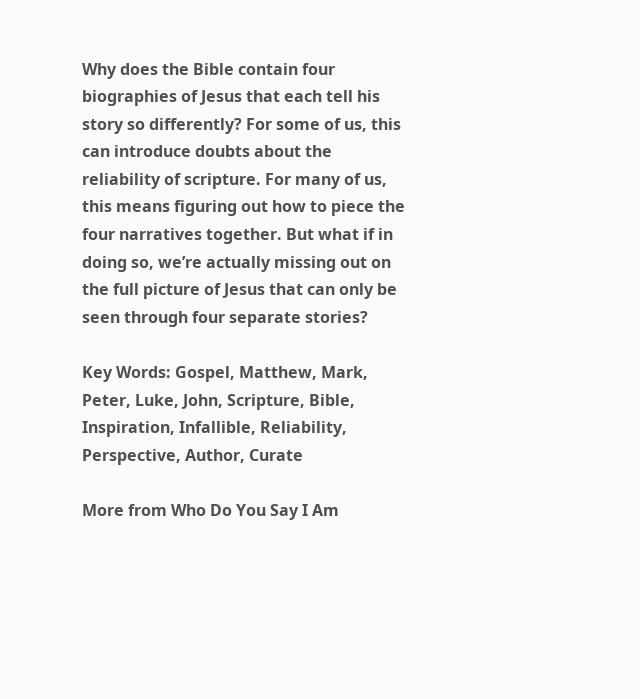Why does the Bible contain four biographies of Jesus that each tell his story so differently? For some of us, this can introduce doubts about the reliability of scripture. For many of us, this means figuring out how to piece the four narratives together. But what if in doing so, we’re actually missing out on the full picture of Jesus that can only be seen through four separate stories?

Key Words: Gospel, Matthew, Mark, Peter, Luke, John, Scripture, Bible, Inspiration, Infallible, Reliability, Perspective, Author, Curate

More from Who Do You Say I Am